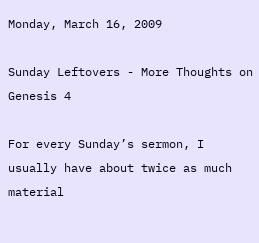Monday, March 16, 2009

Sunday Leftovers - More Thoughts on Genesis 4

For every Sunday’s sermon, I usually have about twice as much material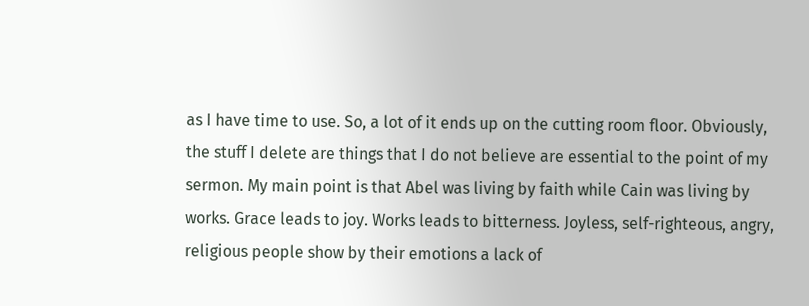as I have time to use. So, a lot of it ends up on the cutting room floor. Obviously, the stuff I delete are things that I do not believe are essential to the point of my sermon. My main point is that Abel was living by faith while Cain was living by works. Grace leads to joy. Works leads to bitterness. Joyless, self-righteous, angry, religious people show by their emotions a lack of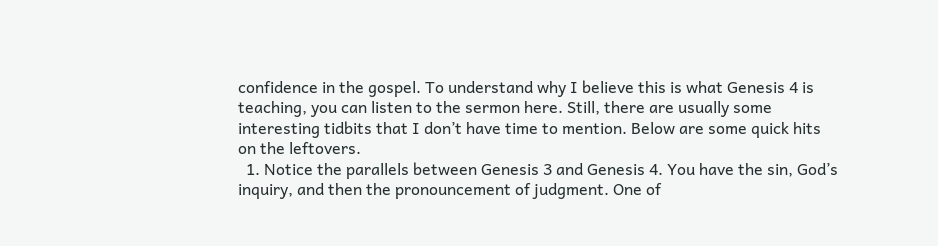confidence in the gospel. To understand why I believe this is what Genesis 4 is teaching, you can listen to the sermon here. Still, there are usually some interesting tidbits that I don’t have time to mention. Below are some quick hits on the leftovers.
  1. Notice the parallels between Genesis 3 and Genesis 4. You have the sin, God’s inquiry, and then the pronouncement of judgment. One of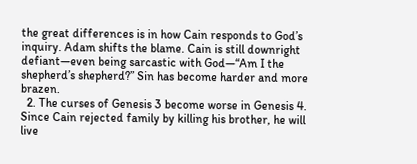the great differences is in how Cain responds to God’s inquiry. Adam shifts the blame. Cain is still downright defiant—even being sarcastic with God—“Am I the shepherd’s shepherd?” Sin has become harder and more brazen.
  2. The curses of Genesis 3 become worse in Genesis 4. Since Cain rejected family by killing his brother, he will live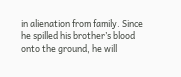in alienation from family. Since he spilled his brother’s blood onto the ground, he will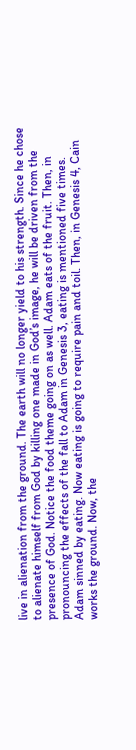live in alienation from the ground. The earth will no longer yield to his strength. Since he chose to alienate himself from God by killing one made in God’s image, he will be driven from the presence of God. Notice the food theme going on as well. Adam eats of the fruit. Then, in pronouncing the effects of the fall to Adam in Genesis 3, eating is mentioned five times. Adam sinned by eating. Now eating is going to require pain and toil. Then, in Genesis 4, Cain works the ground. Now, the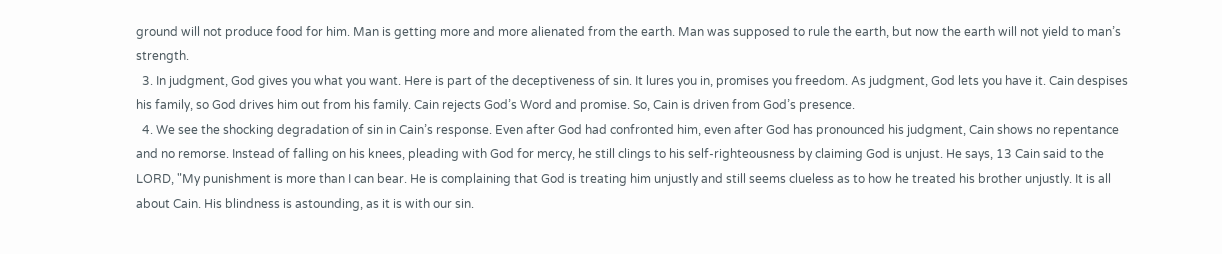ground will not produce food for him. Man is getting more and more alienated from the earth. Man was supposed to rule the earth, but now the earth will not yield to man’s strength.
  3. In judgment, God gives you what you want. Here is part of the deceptiveness of sin. It lures you in, promises you freedom. As judgment, God lets you have it. Cain despises his family, so God drives him out from his family. Cain rejects God’s Word and promise. So, Cain is driven from God’s presence.
  4. We see the shocking degradation of sin in Cain’s response. Even after God had confronted him, even after God has pronounced his judgment, Cain shows no repentance and no remorse. Instead of falling on his knees, pleading with God for mercy, he still clings to his self-righteousness by claiming God is unjust. He says, 13 Cain said to the LORD, "My punishment is more than I can bear. He is complaining that God is treating him unjustly and still seems clueless as to how he treated his brother unjustly. It is all about Cain. His blindness is astounding, as it is with our sin.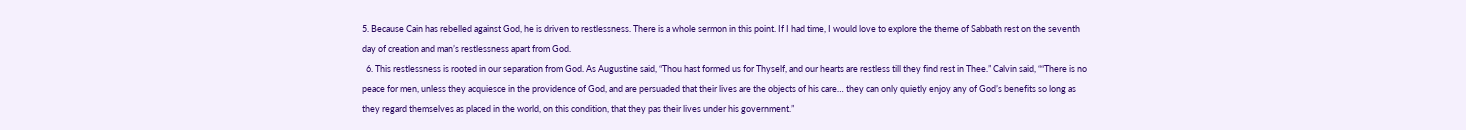5. Because Cain has rebelled against God, he is driven to restlessness. There is a whole sermon in this point. If I had time, I would love to explore the theme of Sabbath rest on the seventh day of creation and man’s restlessness apart from God.
  6. This restlessness is rooted in our separation from God. As Augustine said, “Thou hast formed us for Thyself, and our hearts are restless till they find rest in Thee.” Calvin said, ““There is no peace for men, unless they acquiesce in the providence of God, and are persuaded that their lives are the objects of his care… they can only quietly enjoy any of God’s benefits so long as they regard themselves as placed in the world, on this condition, that they pas their lives under his government.”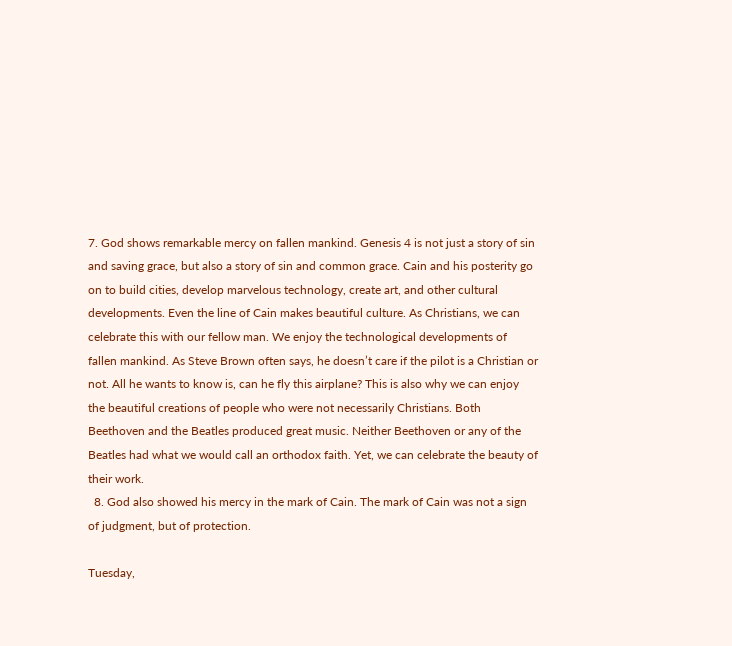7. God shows remarkable mercy on fallen mankind. Genesis 4 is not just a story of sin and saving grace, but also a story of sin and common grace. Cain and his posterity go on to build cities, develop marvelous technology, create art, and other cultural developments. Even the line of Cain makes beautiful culture. As Christians, we can celebrate this with our fellow man. We enjoy the technological developments of fallen mankind. As Steve Brown often says, he doesn’t care if the pilot is a Christian or not. All he wants to know is, can he fly this airplane? This is also why we can enjoy the beautiful creations of people who were not necessarily Christians. Both Beethoven and the Beatles produced great music. Neither Beethoven or any of the Beatles had what we would call an orthodox faith. Yet, we can celebrate the beauty of their work.
  8. God also showed his mercy in the mark of Cain. The mark of Cain was not a sign of judgment, but of protection.

Tuesday,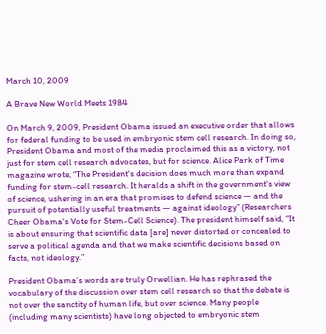March 10, 2009

A Brave New World Meets 1984

On March 9, 2009, President Obama issued an executive order that allows for federal funding to be used in embryonic stem cell research. In doing so, President Obama and most of the media proclaimed this as a victory, not just for stem cell research advocates, but for science. Alice Park of Time magazine wrote, “The President's decision does much more than expand funding for stem-cell research. It heralds a shift in the government's view of science, ushering in an era that promises to defend science — and the pursuit of potentially useful treatments — against ideology” (Researchers Cheer Obama's Vote for Stem-Cell Science). The president himself said, “It is about ensuring that scientific data [are] never distorted or concealed to serve a political agenda and that we make scientific decisions based on facts, not ideology.”

President Obama’s words are truly Orwellian. He has rephrased the vocabulary of the discussion over stem cell research so that the debate is not over the sanctity of human life, but over science. Many people (including many scientists) have long objected to embryonic stem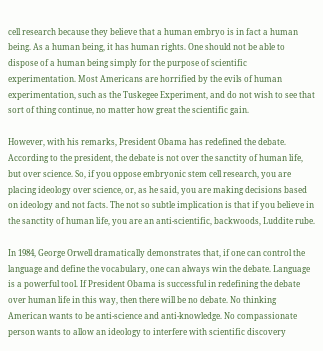cell research because they believe that a human embryo is in fact a human being. As a human being, it has human rights. One should not be able to dispose of a human being simply for the purpose of scientific experimentation. Most Americans are horrified by the evils of human experimentation, such as the Tuskegee Experiment, and do not wish to see that sort of thing continue, no matter how great the scientific gain.

However, with his remarks, President Obama has redefined the debate. According to the president, the debate is not over the sanctity of human life, but over science. So, if you oppose embryonic stem cell research, you are placing ideology over science, or, as he said, you are making decisions based on ideology and not facts. The not so subtle implication is that if you believe in the sanctity of human life, you are an anti-scientific, backwoods, Luddite rube.

In 1984, George Orwell dramatically demonstrates that, if one can control the language and define the vocabulary, one can always win the debate. Language is a powerful tool. If President Obama is successful in redefining the debate over human life in this way, then there will be no debate. No thinking American wants to be anti-science and anti-knowledge. No compassionate person wants to allow an ideology to interfere with scientific discovery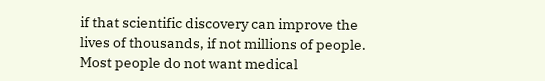if that scientific discovery can improve the lives of thousands, if not millions of people. Most people do not want medical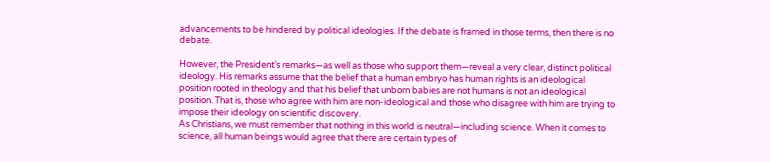advancements to be hindered by political ideologies. If the debate is framed in those terms, then there is no debate.

However, the President’s remarks—as well as those who support them—reveal a very clear, distinct political ideology. His remarks assume that the belief that a human embryo has human rights is an ideological position rooted in theology and that his belief that unborn babies are not humans is not an ideological position. That is, those who agree with him are non-ideological and those who disagree with him are trying to impose their ideology on scientific discovery.
As Christians, we must remember that nothing in this world is neutral—including science. When it comes to science, all human beings would agree that there are certain types of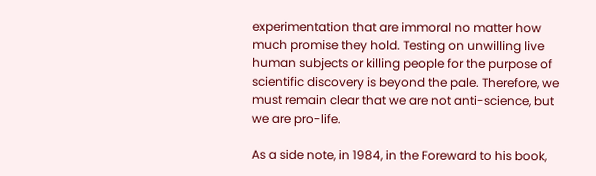experimentation that are immoral no matter how much promise they hold. Testing on unwilling live human subjects or killing people for the purpose of scientific discovery is beyond the pale. Therefore, we must remain clear that we are not anti-science, but we are pro-life.

As a side note, in 1984, in the Foreward to his book,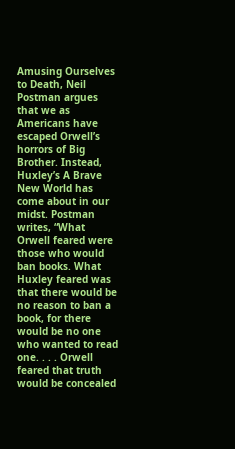Amusing Ourselves to Death, Neil Postman argues that we as Americans have escaped Orwell’s horrors of Big Brother. Instead, Huxley’s A Brave New World has come about in our midst. Postman writes, “What Orwell feared were those who would ban books. What Huxley feared was that there would be no reason to ban a book, for there would be no one who wanted to read one. . . . Orwell feared that truth would be concealed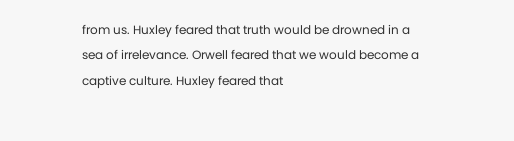from us. Huxley feared that truth would be drowned in a sea of irrelevance. Orwell feared that we would become a captive culture. Huxley feared that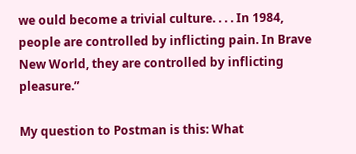we ould become a trivial culture. . . . In 1984, people are controlled by inflicting pain. In Brave New World, they are controlled by inflicting pleasure.”

My question to Postman is this: What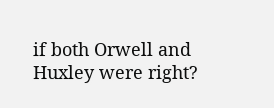if both Orwell and Huxley were right?